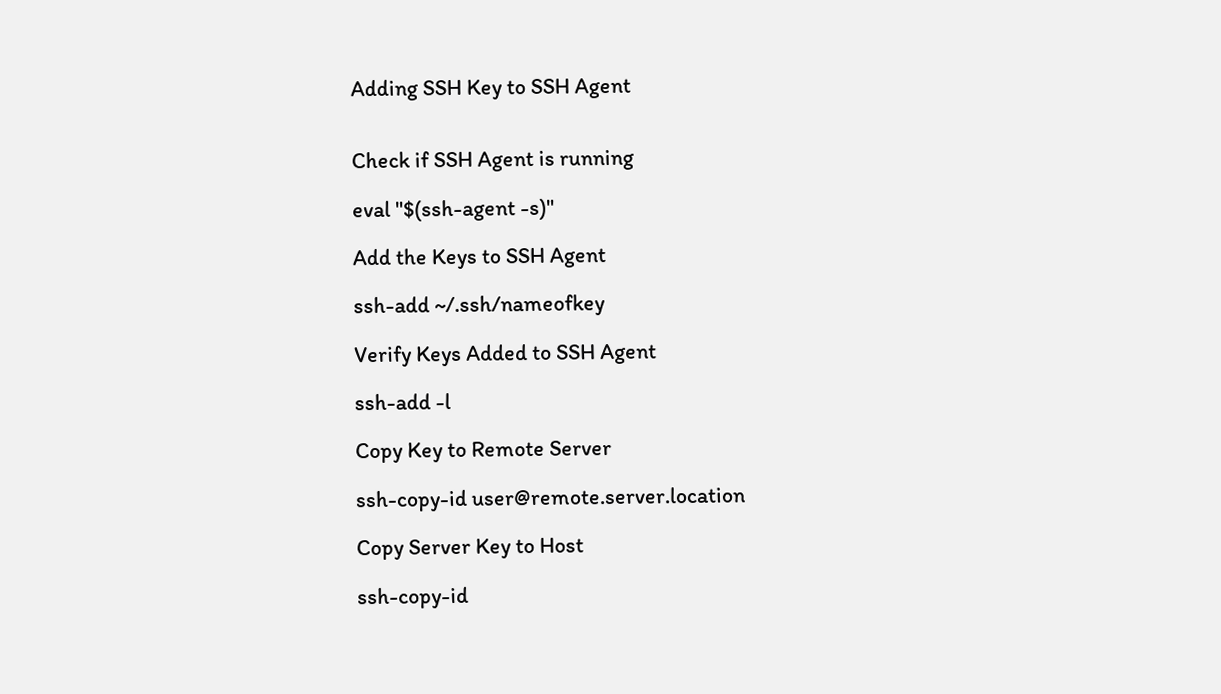Adding SSH Key to SSH Agent


Check if SSH Agent is running

eval "$(ssh-agent -s)"

Add the Keys to SSH Agent

ssh-add ~/.ssh/nameofkey

Verify Keys Added to SSH Agent

ssh-add -l

Copy Key to Remote Server

ssh-copy-id user@remote.server.location

Copy Server Key to Host

ssh-copy-id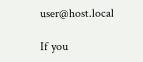user@host.local

If you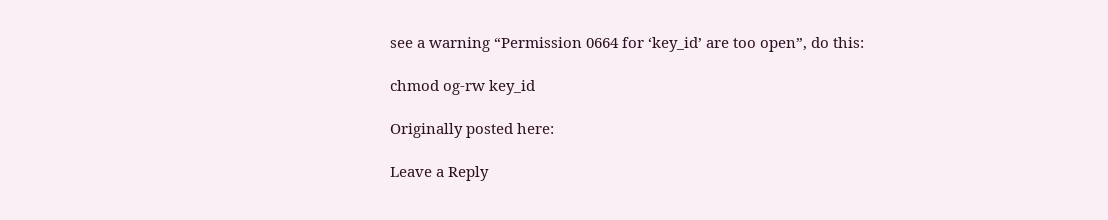see a warning “Permission 0664 for ‘key_id’ are too open”, do this:

chmod og-rw key_id

Originally posted here:

Leave a Reply